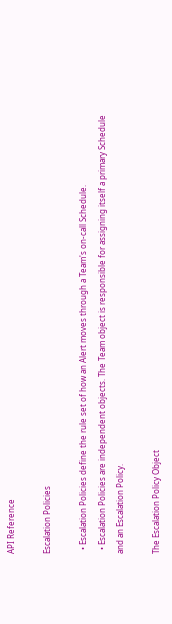API Reference

Escalation Policies

  • Escalation Policies define the rule set of how an Alert moves through a Team's on-call Schedule.
  • Escalation Policies are independent objects. The Team object is responsible for assigning itself a primary Schedule and an Escalation Policy.

The Escalation Policy Object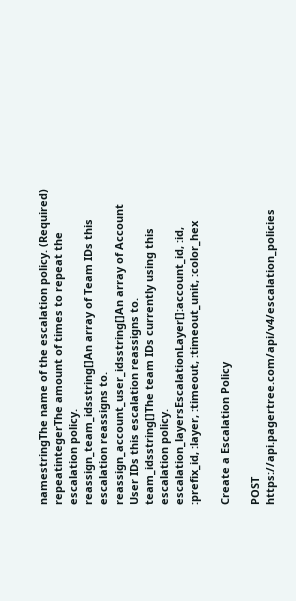namestringThe name of the escalation policy. (Required)
repeatintegerThe amount of times to repeat the escalation policy.
reassign_team_idsstring[]An array of Team IDs this escalation reassigns to.
reassign_account_user_idsstring[]An array of Account User IDs this escalation reassigns to.
team_idsstring[]The team IDs currently using this escalation policy.
escalation_layersEscalationLayer[]:account_id, :id, :prefix_id, :layer, :timeout, :timeout_unit, :color_hex

Create a Escalation Policy

POST https://api.pagertree.com/api/v4/escalation_policies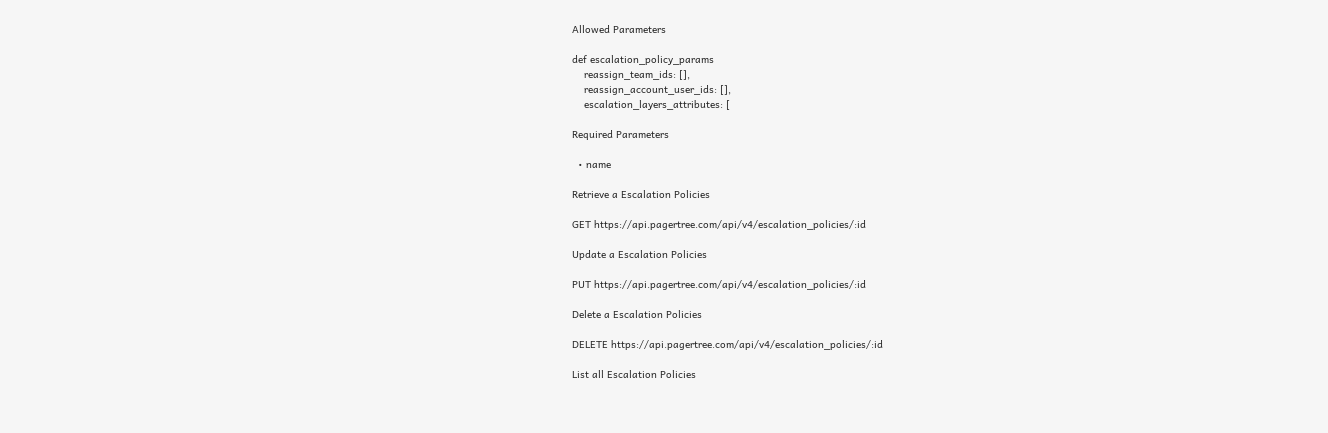Allowed Parameters

def escalation_policy_params
    reassign_team_ids: [],
    reassign_account_user_ids: [],
    escalation_layers_attributes: [

Required Parameters

  • name

Retrieve a Escalation Policies

GET https://api.pagertree.com/api/v4/escalation_policies/:id

Update a Escalation Policies

PUT https://api.pagertree.com/api/v4/escalation_policies/:id

Delete a Escalation Policies

DELETE https://api.pagertree.com/api/v4/escalation_policies/:id

List all Escalation Policies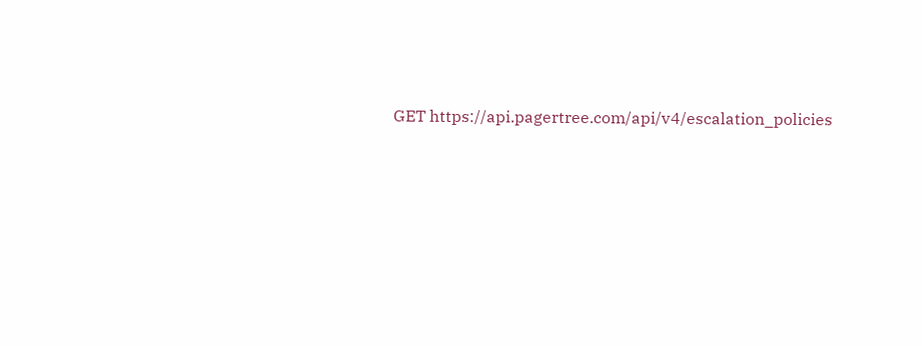GET https://api.pagertree.com/api/v4/escalation_policies